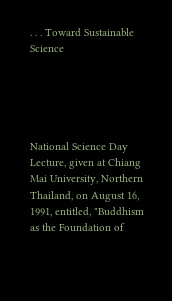. . . Toward Sustainable Science





National Science Day Lecture, given at Chiang Mai University, Northern Thailand, on August 16, 1991, entitled, "Buddhism as the Foundation of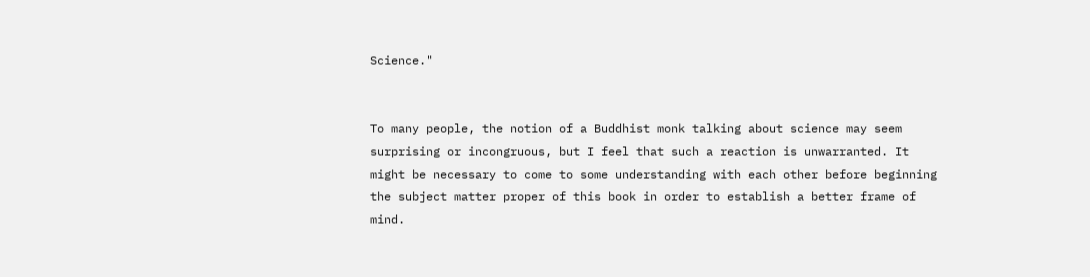Science."


To many people, the notion of a Buddhist monk talking about science may seem surprising or incongruous, but I feel that such a reaction is unwarranted. It might be necessary to come to some understanding with each other before beginning the subject matter proper of this book in order to establish a better frame of mind.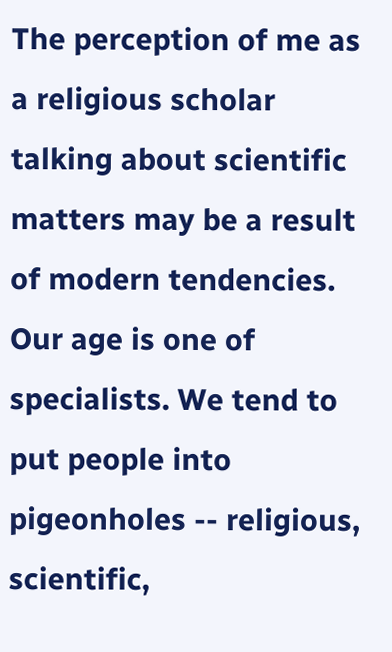The perception of me as a religious scholar talking about scientific matters may be a result of modern tendencies. Our age is one of specialists. We tend to put people into pigeonholes -- religious, scientific,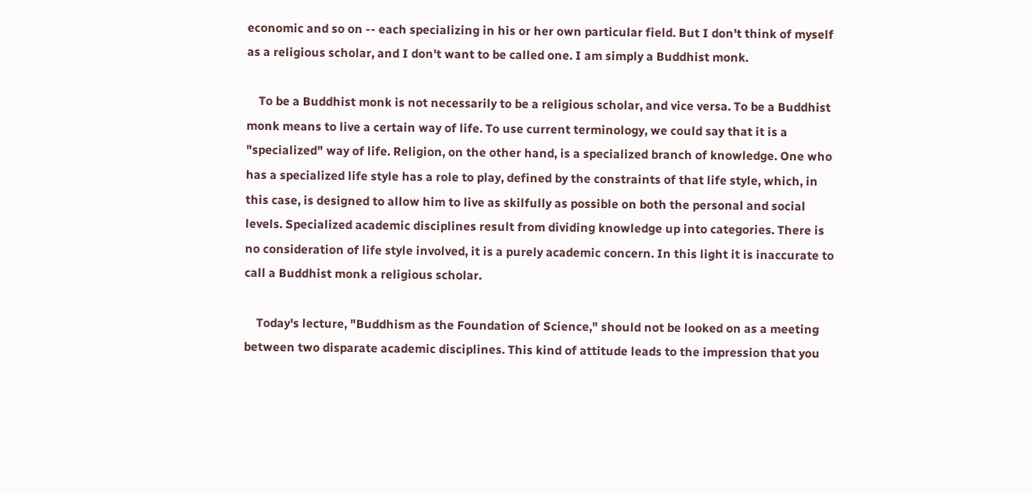economic and so on -- each specializing in his or her own particular field. But I don't think of myself as a religious scholar, and I don't want to be called one. I am simply a Buddhist monk.

    To be a Buddhist monk is not necessarily to be a religious scholar, and vice versa. To be a Buddhist monk means to live a certain way of life. To use current terminology, we could say that it is a "specialized" way of life. Religion, on the other hand, is a specialized branch of knowledge. One who has a specialized life style has a role to play, defined by the constraints of that life style, which, in this case, is designed to allow him to live as skilfully as possible on both the personal and social levels. Specialized academic disciplines result from dividing knowledge up into categories. There is no consideration of life style involved, it is a purely academic concern. In this light it is inaccurate to call a Buddhist monk a religious scholar.

    Today's lecture, "Buddhism as the Foundation of Science," should not be looked on as a meeting between two disparate academic disciplines. This kind of attitude leads to the impression that you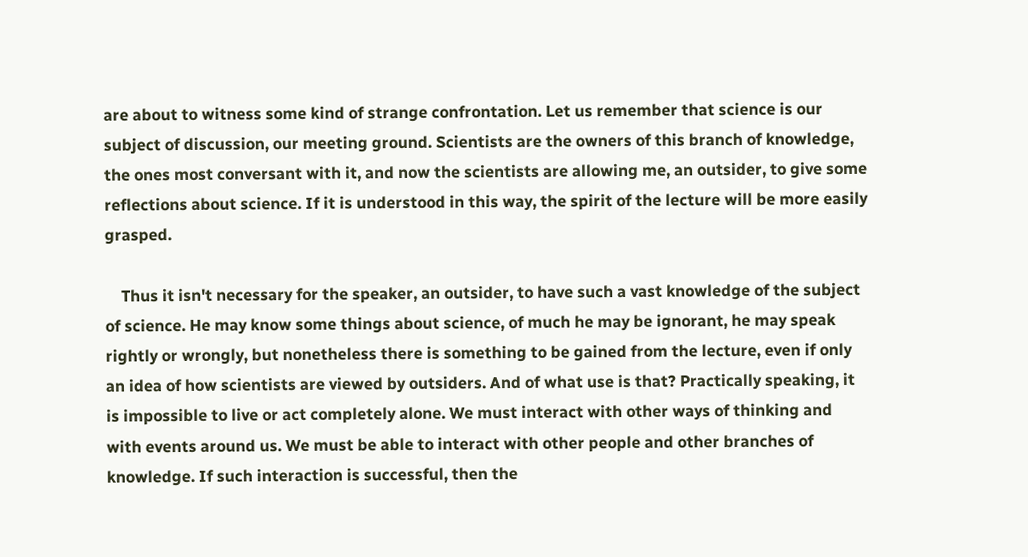are about to witness some kind of strange confrontation. Let us remember that science is our subject of discussion, our meeting ground. Scientists are the owners of this branch of knowledge, the ones most conversant with it, and now the scientists are allowing me, an outsider, to give some reflections about science. If it is understood in this way, the spirit of the lecture will be more easily grasped.

    Thus it isn't necessary for the speaker, an outsider, to have such a vast knowledge of the subject of science. He may know some things about science, of much he may be ignorant, he may speak rightly or wrongly, but nonetheless there is something to be gained from the lecture, even if only an idea of how scientists are viewed by outsiders. And of what use is that? Practically speaking, it is impossible to live or act completely alone. We must interact with other ways of thinking and with events around us. We must be able to interact with other people and other branches of knowledge. If such interaction is successful, then the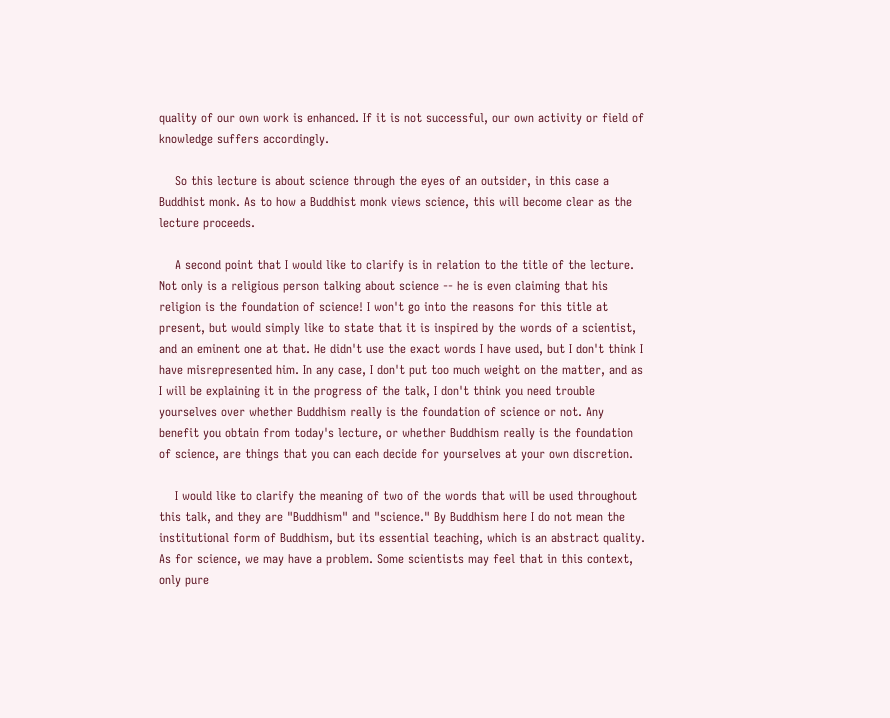quality of our own work is enhanced. If it is not successful, our own activity or field of knowledge suffers accordingly.

    So this lecture is about science through the eyes of an outsider, in this case a Buddhist monk. As to how a Buddhist monk views science, this will become clear as the lecture proceeds.

    A second point that I would like to clarify is in relation to the title of the lecture. Not only is a religious person talking about science -- he is even claiming that his religion is the foundation of science! I won't go into the reasons for this title at present, but would simply like to state that it is inspired by the words of a scientist, and an eminent one at that. He didn't use the exact words I have used, but I don't think I have misrepresented him. In any case, I don't put too much weight on the matter, and as I will be explaining it in the progress of the talk, I don't think you need trouble yourselves over whether Buddhism really is the foundation of science or not. Any benefit you obtain from today's lecture, or whether Buddhism really is the foundation of science, are things that you can each decide for yourselves at your own discretion.

    I would like to clarify the meaning of two of the words that will be used throughout this talk, and they are "Buddhism" and "science." By Buddhism here I do not mean the institutional form of Buddhism, but its essential teaching, which is an abstract quality. As for science, we may have a problem. Some scientists may feel that in this context, only pure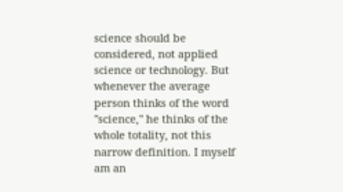science should be considered, not applied science or technology. But whenever the average person thinks of the word "science," he thinks of the whole totality, not this narrow definition. I myself am an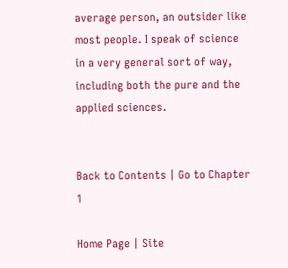average person, an outsider like most people. I speak of science in a very general sort of way, including both the pure and the applied sciences.


Back to Contents | Go to Chapter 1

Home Page | Site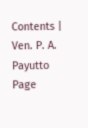Contents | Ven. P. A. Payutto Page